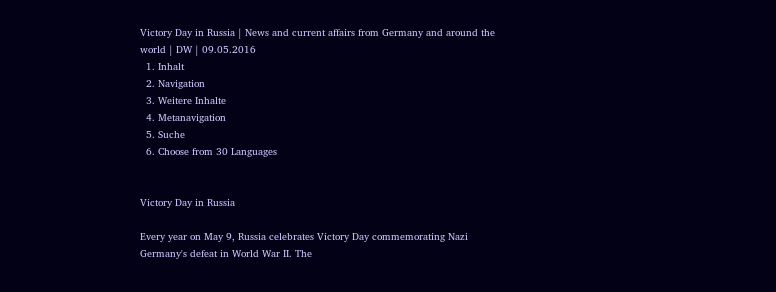Victory Day in Russia | News and current affairs from Germany and around the world | DW | 09.05.2016
  1. Inhalt
  2. Navigation
  3. Weitere Inhalte
  4. Metanavigation
  5. Suche
  6. Choose from 30 Languages


Victory Day in Russia

Every year on May 9, Russia celebrates Victory Day commemorating Nazi Germany's defeat in World War II. The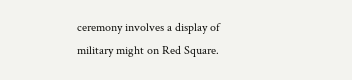ceremony involves a display of military might on Red Square.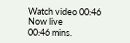Watch video 00:46
Now live
00:46 mins.